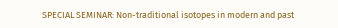SPECIAL SEMINAR: Non-traditional isotopes in modern and past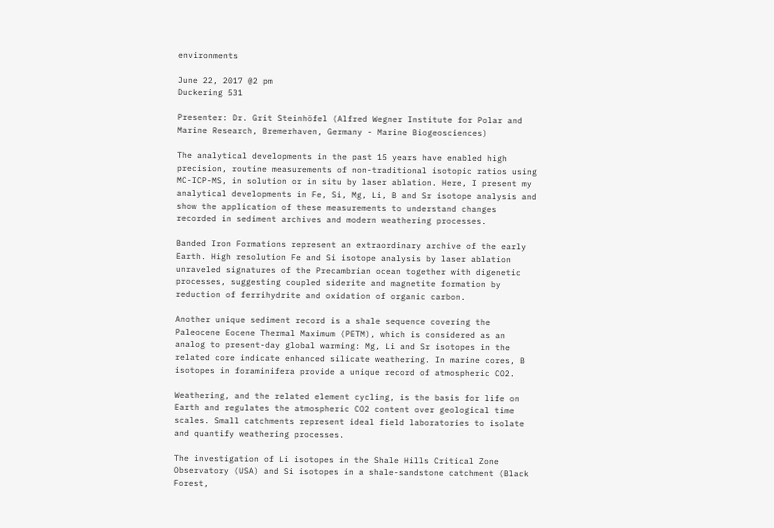environments

June 22, 2017 @2 pm
Duckering 531

Presenter: Dr. Grit Steinhöfel (Alfred Wegner Institute for Polar and Marine Research, Bremerhaven, Germany - Marine Biogeosciences)

The analytical developments in the past 15 years have enabled high precision, routine measurements of non-traditional isotopic ratios using MC-ICP-MS, in solution or in situ by laser ablation. Here, I present my analytical developments in Fe, Si, Mg, Li, B and Sr isotope analysis and show the application of these measurements to understand changes recorded in sediment archives and modern weathering processes.

Banded Iron Formations represent an extraordinary archive of the early Earth. High resolution Fe and Si isotope analysis by laser ablation unraveled signatures of the Precambrian ocean together with digenetic processes, suggesting coupled siderite and magnetite formation by reduction of ferrihydrite and oxidation of organic carbon.

Another unique sediment record is a shale sequence covering the Paleocene Eocene Thermal Maximum (PETM), which is considered as an analog to present-day global warming: Mg, Li and Sr isotopes in the related core indicate enhanced silicate weathering. In marine cores, B isotopes in foraminifera provide a unique record of atmospheric CO2.

Weathering, and the related element cycling, is the basis for life on Earth and regulates the atmospheric CO2 content over geological time scales. Small catchments represent ideal field laboratories to isolate and quantify weathering processes.

The investigation of Li isotopes in the Shale Hills Critical Zone Observatory (USA) and Si isotopes in a shale-sandstone catchment (Black Forest,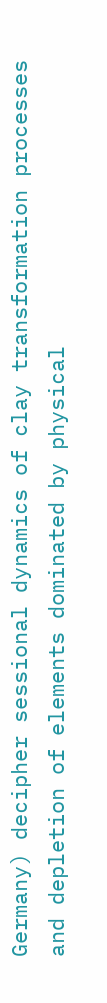Germany) decipher sessional dynamics of clay transformation processes and depletion of elements dominated by physical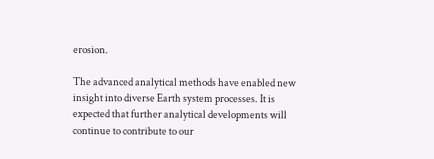erosion.

The advanced analytical methods have enabled new insight into diverse Earth system processes. It is expected that further analytical developments will continue to contribute to our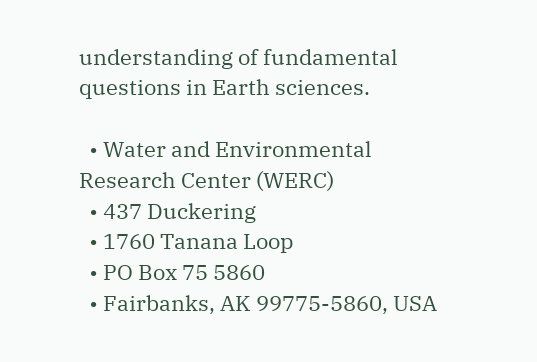understanding of fundamental questions in Earth sciences.

  • Water and Environmental Research Center (WERC)
  • 437 Duckering
  • 1760 Tanana Loop
  • PO Box 75 5860
  • Fairbanks, AK 99775-5860, USA